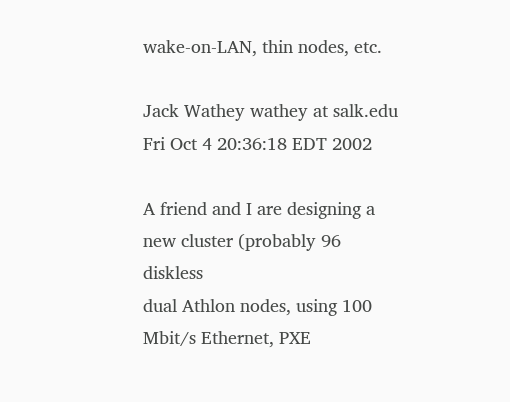wake-on-LAN, thin nodes, etc.

Jack Wathey wathey at salk.edu
Fri Oct 4 20:36:18 EDT 2002

A friend and I are designing a new cluster (probably 96 diskless
dual Athlon nodes, using 100 Mbit/s Ethernet, PXE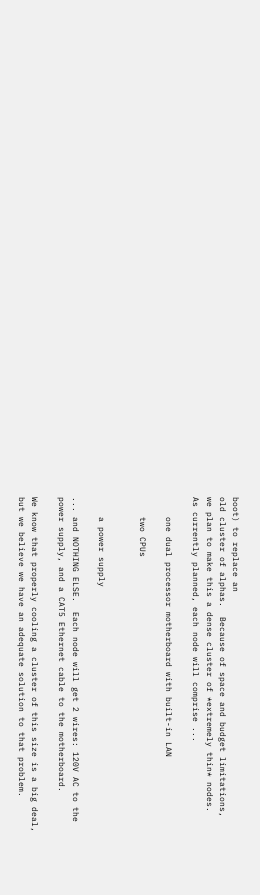boot) to replace an
old cluster of alphas.  Because of space and budget limitations,
we plan to make this a dense cluster of *extremely thin* nodes.
As currently planned, each node will comprise ...

    one dual processor motherboard with built-in LAN

    two CPUs


    a power supply

... and NOTHING ELSE.  Each node will get 2 wires: 120V AC to the
power supply, and a CAT5 Ethernet cable to the motherboard.

We know that properly cooling a cluster of this size is a big deal,
but we believe we have an adequate solution to that problem.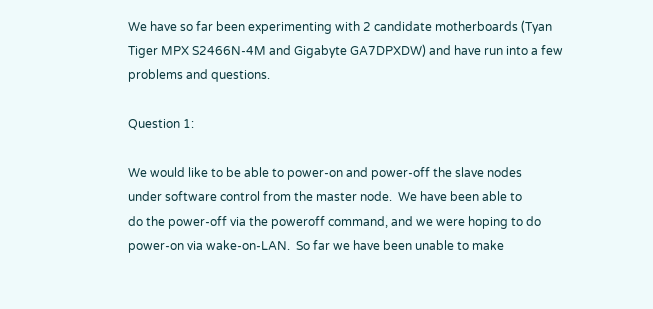We have so far been experimenting with 2 candidate motherboards (Tyan
Tiger MPX S2466N-4M and Gigabyte GA7DPXDW) and have run into a few
problems and questions.

Question 1:

We would like to be able to power-on and power-off the slave nodes
under software control from the master node.  We have been able to
do the power-off via the poweroff command, and we were hoping to do
power-on via wake-on-LAN.  So far we have been unable to make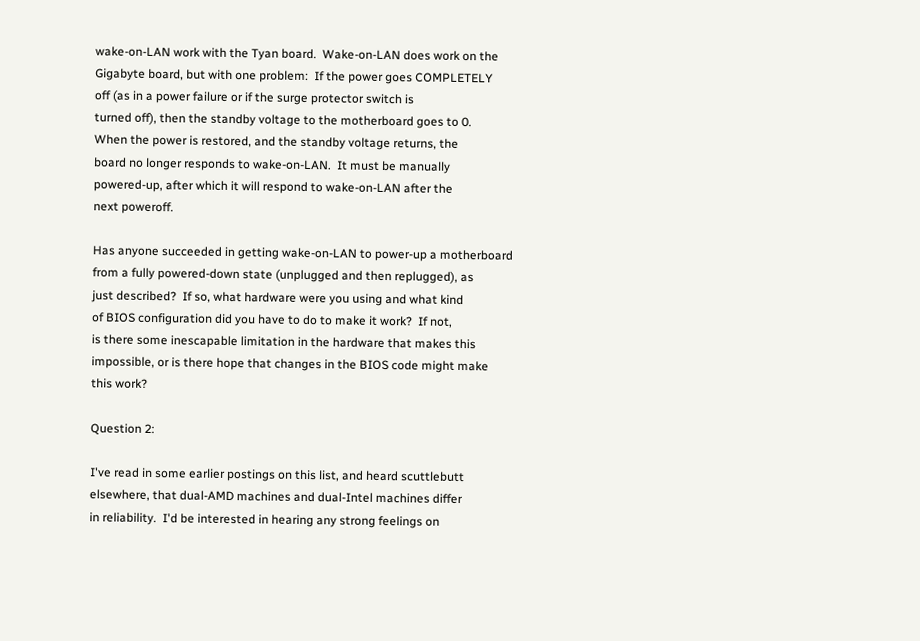wake-on-LAN work with the Tyan board.  Wake-on-LAN does work on the
Gigabyte board, but with one problem:  If the power goes COMPLETELY
off (as in a power failure or if the surge protector switch is
turned off), then the standby voltage to the motherboard goes to 0.
When the power is restored, and the standby voltage returns, the
board no longer responds to wake-on-LAN.  It must be manually
powered-up, after which it will respond to wake-on-LAN after the
next poweroff.

Has anyone succeeded in getting wake-on-LAN to power-up a motherboard
from a fully powered-down state (unplugged and then replugged), as
just described?  If so, what hardware were you using and what kind
of BIOS configuration did you have to do to make it work?  If not,
is there some inescapable limitation in the hardware that makes this
impossible, or is there hope that changes in the BIOS code might make
this work?

Question 2:

I've read in some earlier postings on this list, and heard scuttlebutt
elsewhere, that dual-AMD machines and dual-Intel machines differ
in reliability.  I'd be interested in hearing any strong feelings on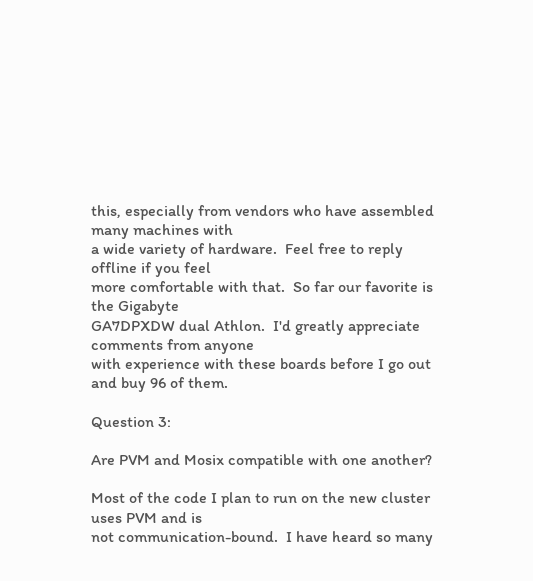this, especially from vendors who have assembled many machines with
a wide variety of hardware.  Feel free to reply offline if you feel
more comfortable with that.  So far our favorite is the Gigabyte
GA7DPXDW dual Athlon.  I'd greatly appreciate comments from anyone
with experience with these boards before I go out and buy 96 of them.

Question 3:

Are PVM and Mosix compatible with one another?

Most of the code I plan to run on the new cluster uses PVM and is
not communication-bound.  I have heard so many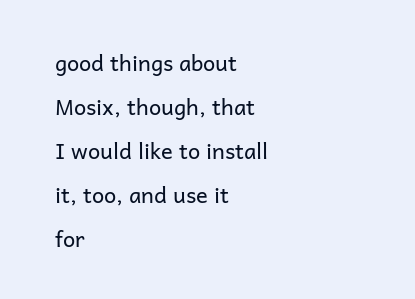good things about
Mosix, though, that I would like to install it, too, and use it
for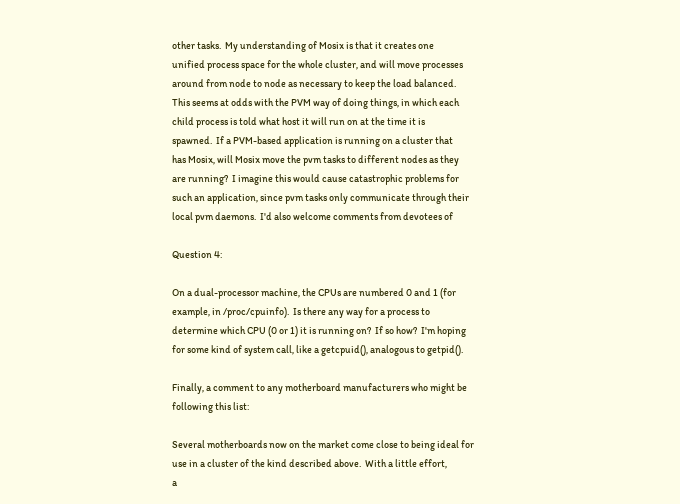other tasks.  My understanding of Mosix is that it creates one
unified process space for the whole cluster, and will move processes
around from node to node as necessary to keep the load balanced.
This seems at odds with the PVM way of doing things, in which each
child process is told what host it will run on at the time it is
spawned.  If a PVM-based application is running on a cluster that
has Mosix, will Mosix move the pvm tasks to different nodes as they
are running?  I imagine this would cause catastrophic problems for
such an application, since pvm tasks only communicate through their
local pvm daemons.  I'd also welcome comments from devotees of

Question 4:

On a dual-processor machine, the CPUs are numbered 0 and 1 (for
example, in /proc/cpuinfo).  Is there any way for a process to
determine which CPU (0 or 1) it is running on?  If so how?  I'm hoping
for some kind of system call, like a getcpuid(), analogous to getpid().

Finally, a comment to any motherboard manufacturers who might be
following this list:

Several motherboards now on the market come close to being ideal for
use in a cluster of the kind described above.  With a little effort,
a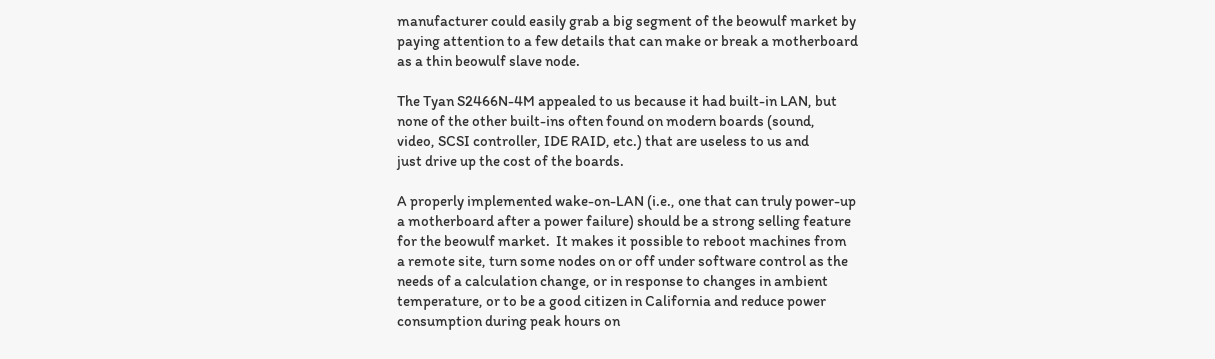manufacturer could easily grab a big segment of the beowulf market by
paying attention to a few details that can make or break a motherboard
as a thin beowulf slave node.

The Tyan S2466N-4M appealed to us because it had built-in LAN, but
none of the other built-ins often found on modern boards (sound,
video, SCSI controller, IDE RAID, etc.) that are useless to us and
just drive up the cost of the boards.

A properly implemented wake-on-LAN (i.e., one that can truly power-up
a motherboard after a power failure) should be a strong selling feature
for the beowulf market.  It makes it possible to reboot machines from
a remote site, turn some nodes on or off under software control as the
needs of a calculation change, or in response to changes in ambient
temperature, or to be a good citizen in California and reduce power
consumption during peak hours on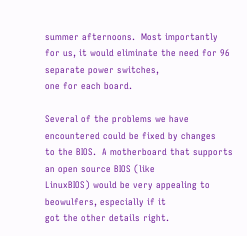summer afternoons.  Most importantly
for us, it would eliminate the need for 96 separate power switches,
one for each board.

Several of the problems we have encountered could be fixed by changes
to the BIOS.  A motherboard that supports an open source BIOS (like
LinuxBIOS) would be very appealing to beowulfers, especially if it
got the other details right.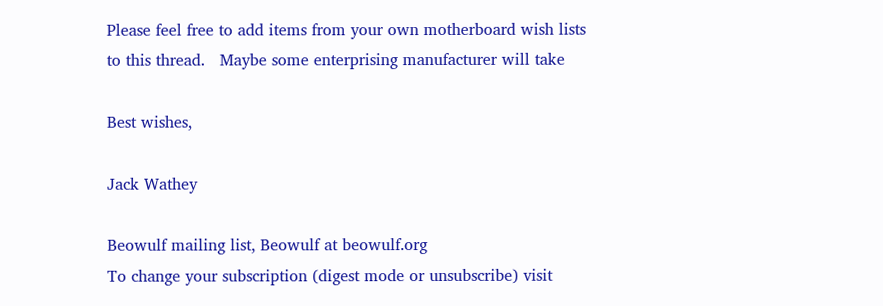Please feel free to add items from your own motherboard wish lists
to this thread.   Maybe some enterprising manufacturer will take

Best wishes,

Jack Wathey

Beowulf mailing list, Beowulf at beowulf.org
To change your subscription (digest mode or unsubscribe) visit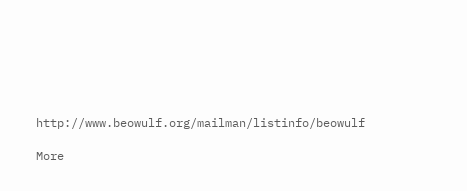http://www.beowulf.org/mailman/listinfo/beowulf

More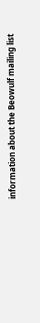information about the Beowulf mailing list